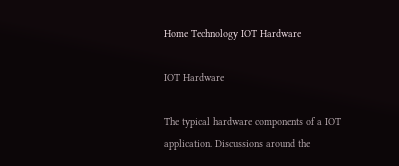Home Technology IOT Hardware

IOT Hardware

The typical hardware components of a IOT application. Discussions around the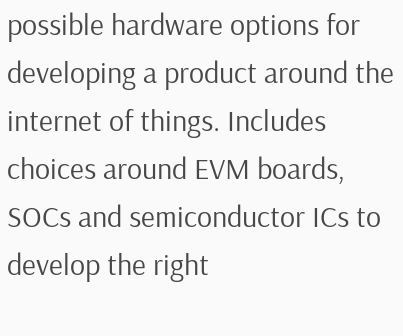possible hardware options for developing a product around the internet of things. Includes choices around EVM boards, SOCs and semiconductor ICs to develop the right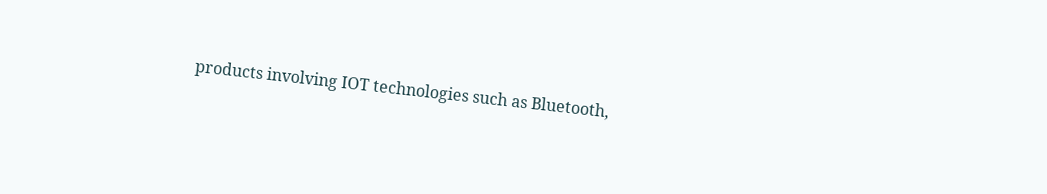products involving IOT technologies such as Bluetooth,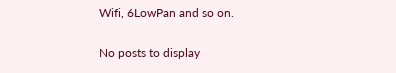Wifi, 6LowPan and so on.

No posts to display